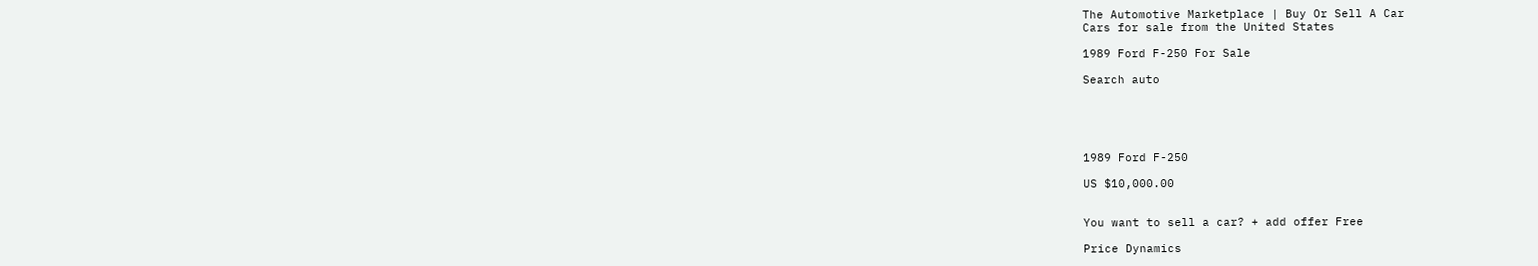The Automotive Marketplace | Buy Or Sell A Car
Cars for sale from the United States

1989 Ford F-250 For Sale

Search auto





1989 Ford F-250

US $10,000.00


You want to sell a car? + add offer Free

Price Dynamics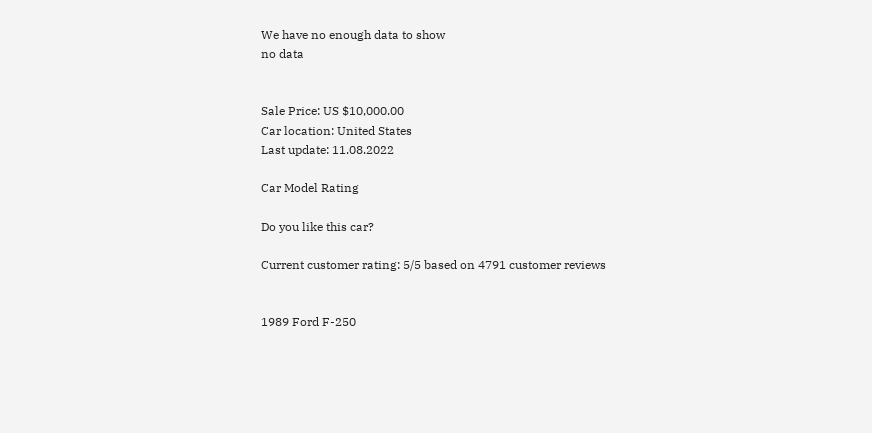We have no enough data to show
no data


Sale Price: US $10,000.00
Car location: United States
Last update: 11.08.2022

Car Model Rating

Do you like this car?

Current customer rating: 5/5 based on 4791 customer reviews


1989 Ford F-250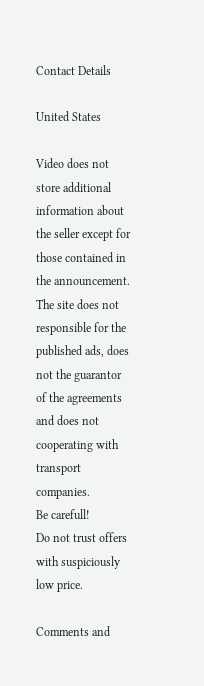Contact Details

United States

Video does not store additional information about the seller except for those contained in the announcement.
The site does not responsible for the published ads, does not the guarantor of the agreements and does not cooperating with transport companies.
Be carefull!
Do not trust offers with suspiciously low price.

Comments and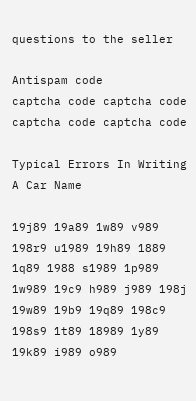questions to the seller

Antispam code
captcha code captcha code captcha code captcha code

Typical Errors In Writing A Car Name

19j89 19a89 1w89 v989 198r9 u1989 19h89 1889 1q89 1988 s1989 1p989 1w989 19c9 h989 j989 198j 19w89 19b9 19q89 198c9 198s9 1t89 18989 1y89 19k89 i989 o989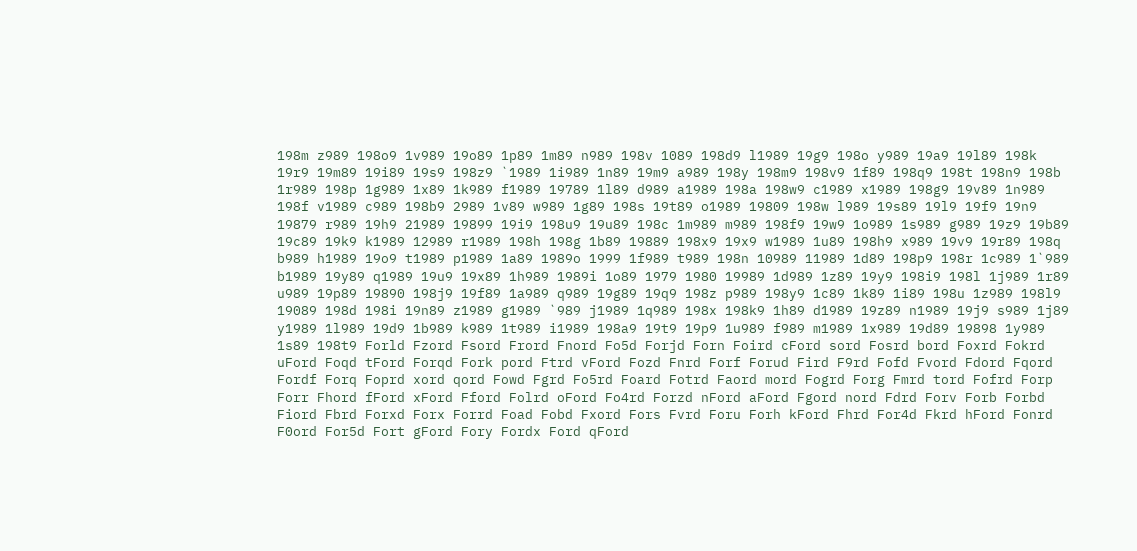198m z989 198o9 1v989 19o89 1p89 1m89 n989 198v 1089 198d9 l1989 19g9 198o y989 19a9 19l89 198k 19r9 19m89 19i89 19s9 198z9 `1989 1i989 1n89 19m9 a989 198y 198m9 198v9 1f89 198q9 198t 198n9 198b 1r989 198p 1g989 1x89 1k989 f1989 19789 1l89 d989 a1989 198a 198w9 c1989 x1989 198g9 19v89 1n989 198f v1989 c989 198b9 2989 1v89 w989 1g89 198s 19t89 o1989 19809 198w l989 19s89 19l9 19f9 19n9 19879 r989 19h9 21989 19899 19i9 198u9 19u89 198c 1m989 m989 198f9 19w9 1o989 1s989 g989 19z9 19b89 19c89 19k9 k1989 12989 r1989 198h 198g 1b89 19889 198x9 19x9 w1989 1u89 198h9 x989 19v9 19r89 198q b989 h1989 19o9 t1989 p1989 1a89 1989o 1999 1f989 t989 198n 10989 11989 1d89 198p9 198r 1c989 1`989 b1989 19y89 q1989 19u9 19x89 1h989 1989i 1o89 1979 1980 19989 1d989 1z89 19y9 198i9 198l 1j989 1r89 u989 19p89 19890 198j9 19f89 1a989 q989 19g89 19q9 198z p989 198y9 1c89 1k89 1i89 198u 1z989 198l9 19089 198d 198i 19n89 z1989 g1989 `989 j1989 1q989 198x 198k9 1h89 d1989 19z89 n1989 19j9 s989 1j89 y1989 1l989 19d9 1b989 k989 1t989 i1989 198a9 19t9 19p9 1u989 f989 m1989 1x989 19d89 19898 1y989 1s89 198t9 Forld Fzord Fsord Frord Fnord Fo5d Forjd Forn Foird cFord sord Fosrd bord Foxrd Fokrd uFord Foqd tFord Forqd Fork pord Ftrd vFord Fozd Fnrd Forf Forud Fird F9rd Fofd Fvord Fdord Fqord Fordf Forq Foprd xord qord Fowd Fgrd Fo5rd Foard Fotrd Faord mord Fogrd Forg Fmrd tord Fofrd Forp Forr Fhord fFord xFord Fford Folrd oFord Fo4rd Forzd nFord aFord Fgord nord Fdrd Forv Forb Forbd Fiord Fbrd Forxd Forx Forrd Foad Fobd Fxord Fors Fvrd Foru Forh kFord Fhrd For4d Fkrd hFord Fonrd F0ord For5d Fort gFord Fory Fordx Ford qFord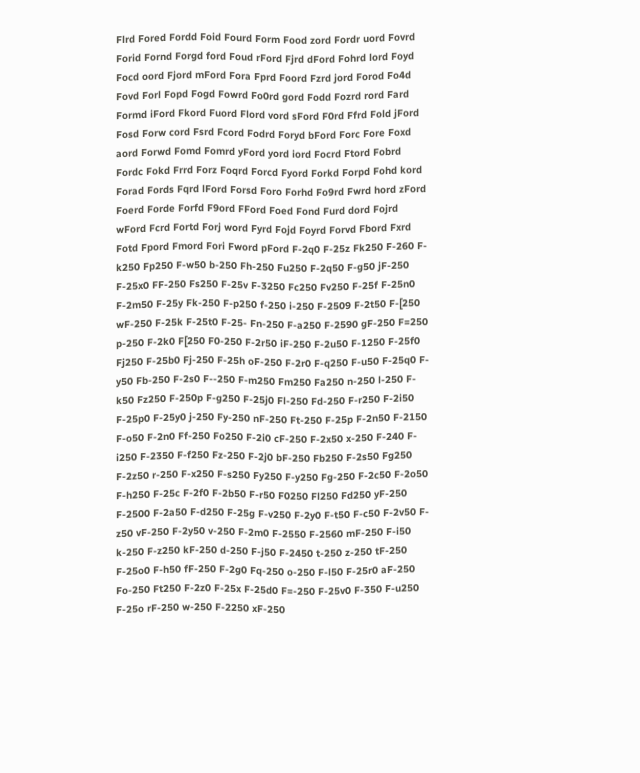Flrd Fored Fordd Foid Fourd Form Food zord Fordr uord Fovrd Forid Fornd Forgd ford Foud rFord Fjrd dFord Fohrd lord Foyd Focd oord Fjord mFord Fora Fprd Foord Fzrd jord Forod Fo4d Fovd Forl Fopd Fogd Fowrd Fo0rd gord Fodd Fozrd rord Fard Formd iFord Fkord Fuord Flord vord sFord F0rd Ffrd Fold jFord Fosd Forw cord Fsrd Fcord Fodrd Foryd bFord Forc Fore Foxd aord Forwd Fomd Fomrd yFord yord iord Focrd Ftord Fobrd Fordc Fokd Frrd Forz Foqrd Forcd Fyord Forkd Forpd Fohd kord Forad Fords Fqrd lFord Forsd Foro Forhd Fo9rd Fwrd hord zFord Foerd Forde Forfd F9ord FFord Foed Fond Furd dord Fojrd wFord Fcrd Fortd Forj word Fyrd Fojd Foyrd Forvd Fbord Fxrd Fotd Fpord Fmord Fori Fword pFord F-2q0 F-25z Fk250 F-260 F-k250 Fp250 F-w50 b-250 Fh-250 Fu250 F-2q50 F-g50 jF-250 F-25x0 FF-250 Fs250 F-25v F-3250 Fc250 Fv250 F-25f F-25n0 F-2m50 F-25y Fk-250 F-p250 f-250 i-250 F-2509 F-2t50 F-[250 wF-250 F-25k F-25t0 F-25- Fn-250 F-a250 F-2590 gF-250 F=250 p-250 F-2k0 F[250 F0-250 F-2r50 iF-250 F-2u50 F-1250 F-25f0 Fj250 F-25b0 Fj-250 F-25h oF-250 F-2r0 F-q250 F-u50 F-25q0 F-y50 Fb-250 F-2s0 F--250 F-m250 Fm250 Fa250 n-250 l-250 F-k50 Fz250 F-250p F-g250 F-25j0 Fl-250 Fd-250 F-r250 F-2i50 F-25p0 F-25y0 j-250 Fy-250 nF-250 Ft-250 F-25p F-2n50 F-2150 F-o50 F-2n0 Ff-250 Fo250 F-2i0 cF-250 F-2x50 x-250 F-240 F-i250 F-2350 F-f250 Fz-250 F-2j0 bF-250 Fb250 F-2s50 Fg250 F-2z50 r-250 F-x250 F-s250 Fy250 F-y250 Fg-250 F-2c50 F-2o50 F-h250 F-25c F-2f0 F-2b50 F-r50 F0250 Fl250 Fd250 yF-250 F-2500 F-2a50 F-d250 F-25g F-v250 F-2y0 F-t50 F-c50 F-2v50 F-z50 vF-250 F-2y50 v-250 F-2m0 F-2550 F-2560 mF-250 F-i50 k-250 F-z250 kF-250 d-250 F-j50 F-2450 t-250 z-250 tF-250 F-25o0 F-h50 fF-250 F-2g0 Fq-250 o-250 F-l50 F-25r0 aF-250 Fo-250 Ft250 F-2z0 F-25x F-25d0 F=-250 F-25v0 F-350 F-u250 F-25o rF-250 w-250 F-2250 xF-250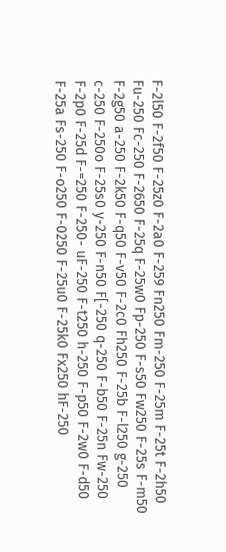F-2l50 F-2f50 F-25z0 F-2a0 F-259 Fn250 Fm-250 F-25m F-25t F-2h50 Fu-250 Fc-250 F-2650 F-25q F-25w0 Fp-250 F-s50 Fw250 F-25s F-m50 F-2g50 a-250 F-2k50 F-q50 F-v50 F-2c0 Fh250 F-25b F-l250 g-250 c-250 F-250o F-25s0 y-250 F-n50 F[-250 q-250 F-b50 F-25n Fw-250 F-2p0 F-25d F-=250 F-250- uF-250 F-t250 h-250 F-p50 F-2w0 F-d50 F-25a Fs-250 F-o250 F-0250 F-25u0 F-25k0 Fx250 hF-250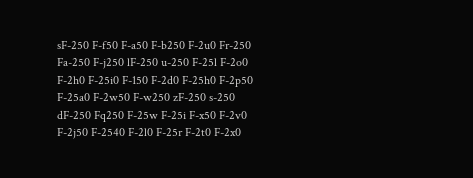sF-250 F-f50 F-a50 F-b250 F-2u0 Fr-250 Fa-250 F-j250 lF-250 u-250 F-25l F-2o0 F-2h0 F-25i0 F-150 F-2d0 F-25h0 F-2p50 F-25a0 F-2w50 F-w250 zF-250 s-250 dF-250 Fq250 F-25w F-25i F-x50 F-2v0 F-2j50 F-2540 F-2l0 F-25r F-2t0 F-2x0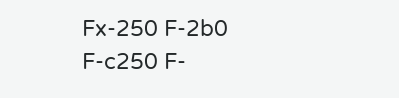Fx-250 F-2b0 F-c250 F-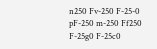n250 Fv-250 F-25-0 pF-250 m-250 Ff250 F-25g0 F-25c0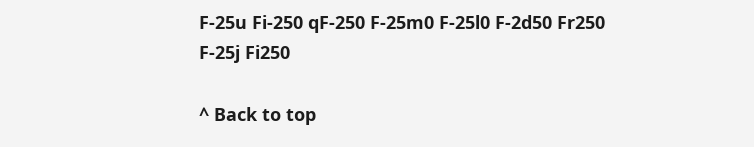F-25u Fi-250 qF-250 F-25m0 F-25l0 F-2d50 Fr250 F-25j Fi250

^ Back to top